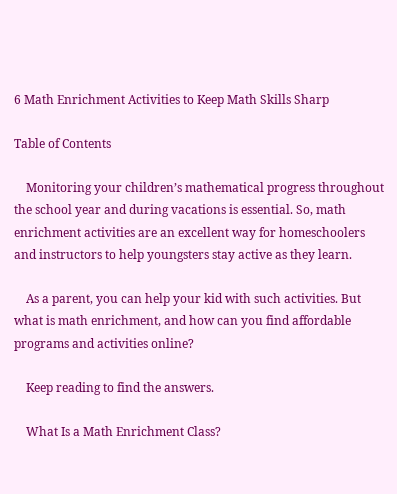6 Math Enrichment Activities to Keep Math Skills Sharp

Table of Contents

    Monitoring your children’s mathematical progress throughout the school year and during vacations is essential. So, math enrichment activities are an excellent way for homeschoolers and instructors to help youngsters stay active as they learn.

    As a parent, you can help your kid with such activities. But what is math enrichment, and how can you find affordable programs and activities online?

    Keep reading to find the answers.

    What Is a Math Enrichment Class?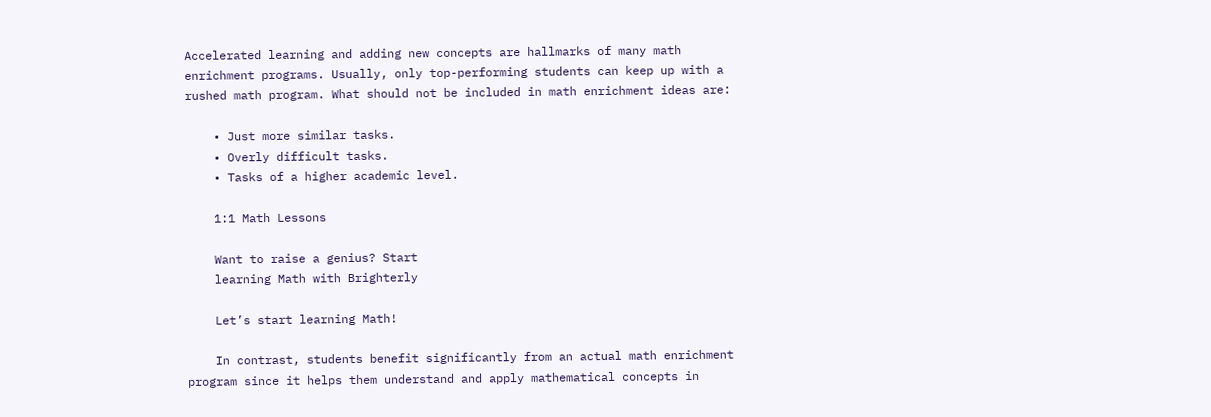Accelerated learning and adding new concepts are hallmarks of many math enrichment programs. Usually, only top-performing students can keep up with a rushed math program. What should not be included in math enrichment ideas are:

    • Just more similar tasks.
    • Overly difficult tasks.
    • Tasks of a higher academic level.

    1:1 Math Lessons

    Want to raise a genius? Start
    learning Math with Brighterly

    Let’s start learning Math!

    In contrast, students benefit significantly from an actual math enrichment program since it helps them understand and apply mathematical concepts in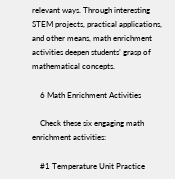relevant ways. Through interesting STEM projects, practical applications, and other means, math enrichment activities deepen students’ grasp of mathematical concepts.

    6 Math Enrichment Activities

    Check these six engaging math enrichment activities:

    #1 Temperature Unit Practice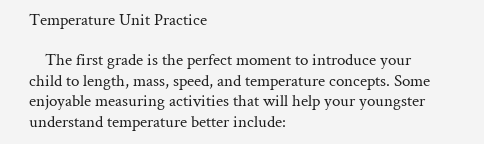Temperature Unit Practice

    The first grade is the perfect moment to introduce your child to length, mass, speed, and temperature concepts. Some enjoyable measuring activities that will help your youngster understand temperature better include: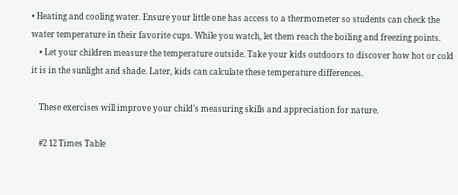• Heating and cooling water. Ensure your little one has access to a thermometer so students can check the water temperature in their favorite cups. While you watch, let them reach the boiling and freezing points.
    • Let your children measure the temperature outside. Take your kids outdoors to discover how hot or cold it is in the sunlight and shade. Later, kids can calculate these temperature differences.

    These exercises will improve your child’s measuring skills and appreciation for nature.

    #2 12 Times Table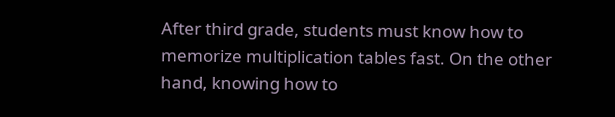After third grade, students must know how to memorize multiplication tables fast. On the other hand, knowing how to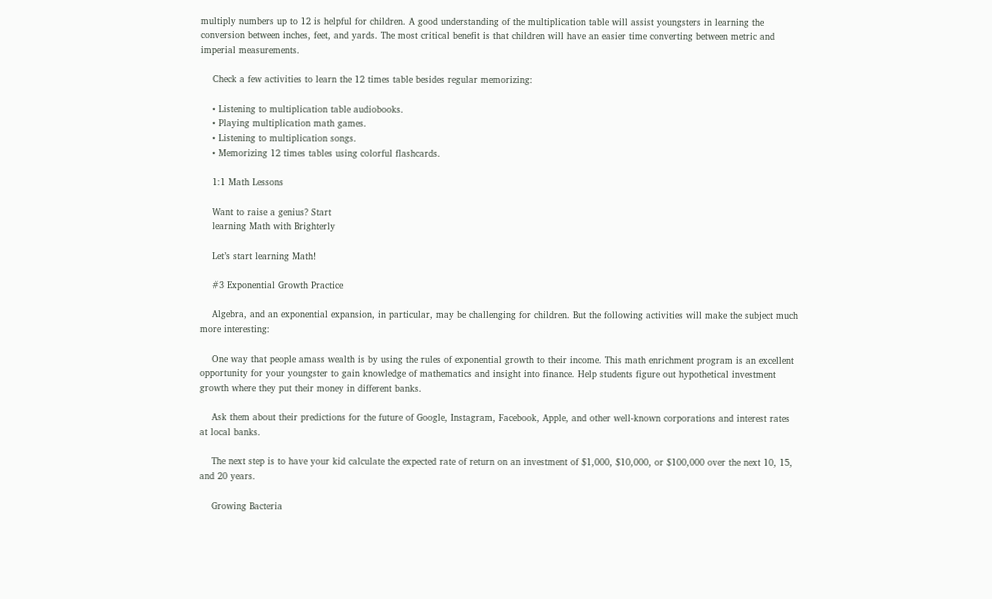multiply numbers up to 12 is helpful for children. A good understanding of the multiplication table will assist youngsters in learning the conversion between inches, feet, and yards. The most critical benefit is that children will have an easier time converting between metric and imperial measurements.

    Check a few activities to learn the 12 times table besides regular memorizing:

    • Listening to multiplication table audiobooks.
    • Playing multiplication math games.
    • Listening to multiplication songs.
    • Memorizing 12 times tables using colorful flashcards.

    1:1 Math Lessons

    Want to raise a genius? Start
    learning Math with Brighterly

    Let’s start learning Math!

    #3 Exponential Growth Practice

    Algebra, and an exponential expansion, in particular, may be challenging for children. But the following activities will make the subject much more interesting:

    One way that people amass wealth is by using the rules of exponential growth to their income. This math enrichment program is an excellent opportunity for your youngster to gain knowledge of mathematics and insight into finance. Help students figure out hypothetical investment growth where they put their money in different banks.

    Ask them about their predictions for the future of Google, Instagram, Facebook, Apple, and other well-known corporations and interest rates at local banks.

    The next step is to have your kid calculate the expected rate of return on an investment of $1,000, $10,000, or $100,000 over the next 10, 15, and 20 years.

    Growing Bacteria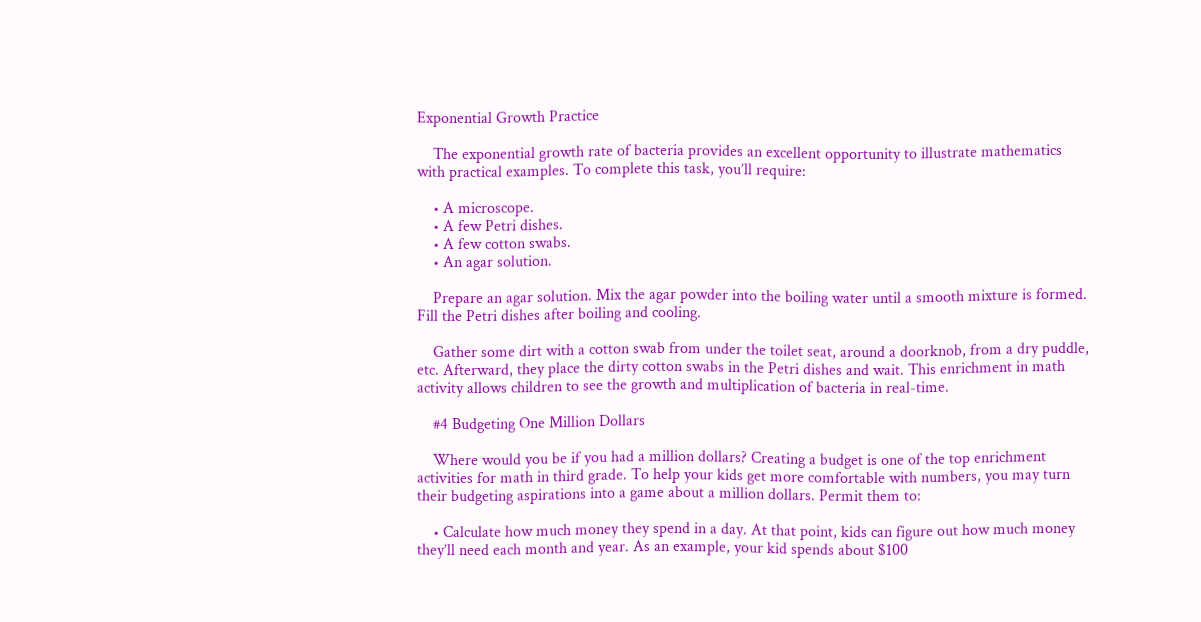Exponential Growth Practice

    The exponential growth rate of bacteria provides an excellent opportunity to illustrate mathematics with practical examples. To complete this task, you’ll require:

    • A microscope.
    • A few Petri dishes.
    • A few cotton swabs.
    • An agar solution.

    Prepare an agar solution. Mix the agar powder into the boiling water until a smooth mixture is formed. Fill the Petri dishes after boiling and cooling.

    Gather some dirt with a cotton swab from under the toilet seat, around a doorknob, from a dry puddle, etc. Afterward, they place the dirty cotton swabs in the Petri dishes and wait. This enrichment in math activity allows children to see the growth and multiplication of bacteria in real-time.

    #4 Budgeting One Million Dollars

    Where would you be if you had a million dollars? Creating a budget is one of the top enrichment activities for math in third grade. To help your kids get more comfortable with numbers, you may turn their budgeting aspirations into a game about a million dollars. Permit them to:

    • Calculate how much money they spend in a day. At that point, kids can figure out how much money they’ll need each month and year. As an example, your kid spends about $100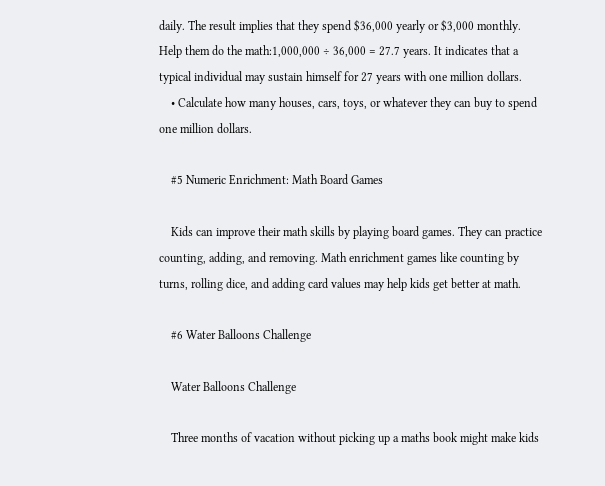daily. The result implies that they spend $36,000 yearly or $3,000 monthly.  Help them do the math:1,000,000 ÷ 36,000 = 27.7 years. It indicates that a typical individual may sustain himself for 27 years with one million dollars.
    • Calculate how many houses, cars, toys, or whatever they can buy to spend one million dollars.

    #5 Numeric Enrichment: Math Board Games

    Kids can improve their math skills by playing board games. They can practice counting, adding, and removing. Math enrichment games like counting by turns, rolling dice, and adding card values may help kids get better at math.

    #6 Water Balloons Challenge

    Water Balloons Challenge

    Three months of vacation without picking up a maths book might make kids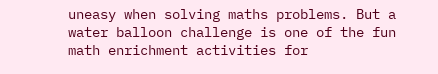uneasy when solving maths problems. But a water balloon challenge is one of the fun math enrichment activities for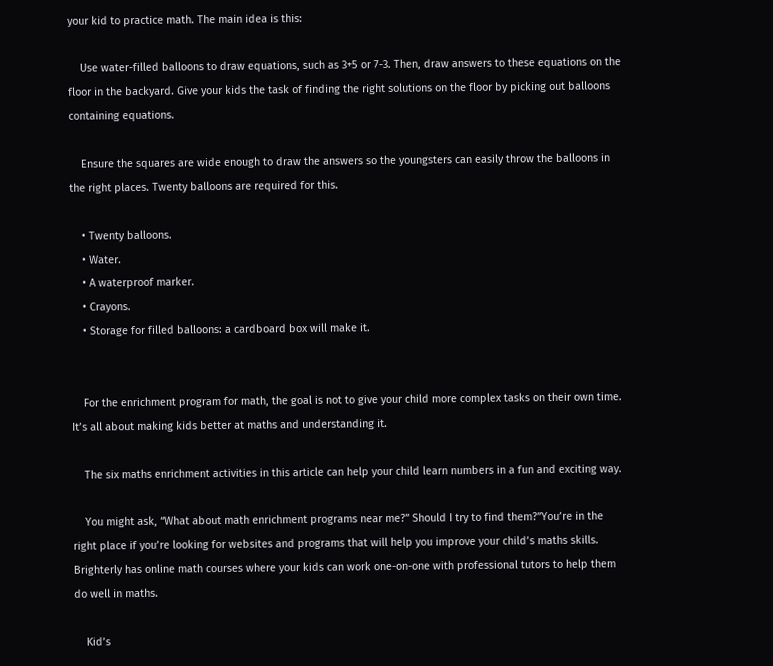your kid to practice math. The main idea is this:

    Use water-filled balloons to draw equations, such as 3+5 or 7-3. Then, draw answers to these equations on the floor in the backyard. Give your kids the task of finding the right solutions on the floor by picking out balloons containing equations.

    Ensure the squares are wide enough to draw the answers so the youngsters can easily throw the balloons in the right places. Twenty balloons are required for this.

    • Twenty balloons.
    • Water.
    • A waterproof marker.
    • Crayons.
    • Storage for filled balloons: a cardboard box will make it.


    For the enrichment program for math, the goal is not to give your child more complex tasks on their own time. It’s all about making kids better at maths and understanding it.

    The six maths enrichment activities in this article can help your child learn numbers in a fun and exciting way.

    You might ask, “What about math enrichment programs near me?” Should I try to find them?”You’re in the right place if you’re looking for websites and programs that will help you improve your child’s maths skills. Brighterly has online math courses where your kids can work one-on-one with professional tutors to help them do well in maths.

    Kid’s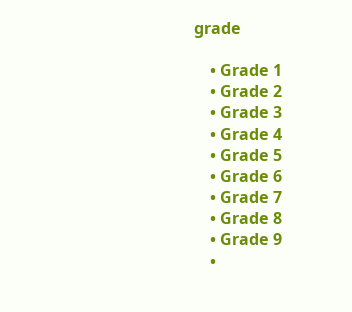grade

    • Grade 1
    • Grade 2
    • Grade 3
    • Grade 4
    • Grade 5
    • Grade 6
    • Grade 7
    • Grade 8
    • Grade 9
    •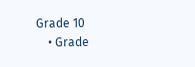Grade 10
    • Grade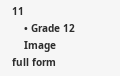11
    • Grade 12
    Image full form